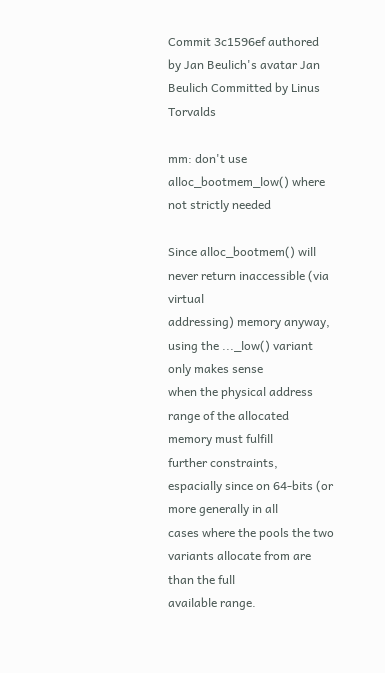Commit 3c1596ef authored by Jan Beulich's avatar Jan Beulich Committed by Linus Torvalds

mm: don't use alloc_bootmem_low() where not strictly needed

Since alloc_bootmem() will never return inaccessible (via virtual
addressing) memory anyway, using the ..._low() variant only makes sense
when the physical address range of the allocated memory must fulfill
further constraints, espacially since on 64-bits (or more generally in all
cases where the pools the two variants allocate from are than the full
available range.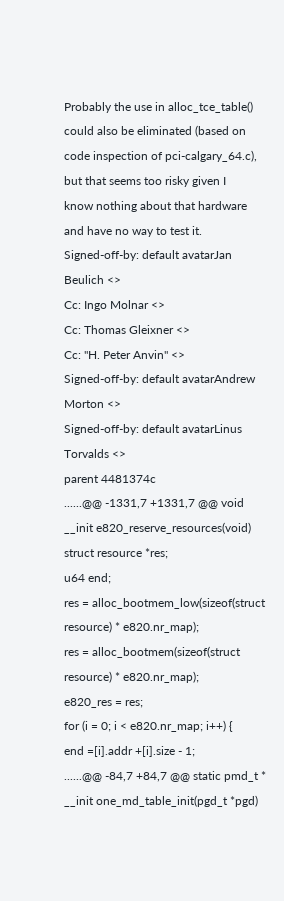Probably the use in alloc_tce_table() could also be eliminated (based on
code inspection of pci-calgary_64.c), but that seems too risky given I
know nothing about that hardware and have no way to test it.
Signed-off-by: default avatarJan Beulich <>
Cc: Ingo Molnar <>
Cc: Thomas Gleixner <>
Cc: "H. Peter Anvin" <>
Signed-off-by: default avatarAndrew Morton <>
Signed-off-by: default avatarLinus Torvalds <>
parent 4481374c
......@@ -1331,7 +1331,7 @@ void __init e820_reserve_resources(void)
struct resource *res;
u64 end;
res = alloc_bootmem_low(sizeof(struct resource) * e820.nr_map);
res = alloc_bootmem(sizeof(struct resource) * e820.nr_map);
e820_res = res;
for (i = 0; i < e820.nr_map; i++) {
end =[i].addr +[i].size - 1;
......@@ -84,7 +84,7 @@ static pmd_t * __init one_md_table_init(pgd_t *pgd)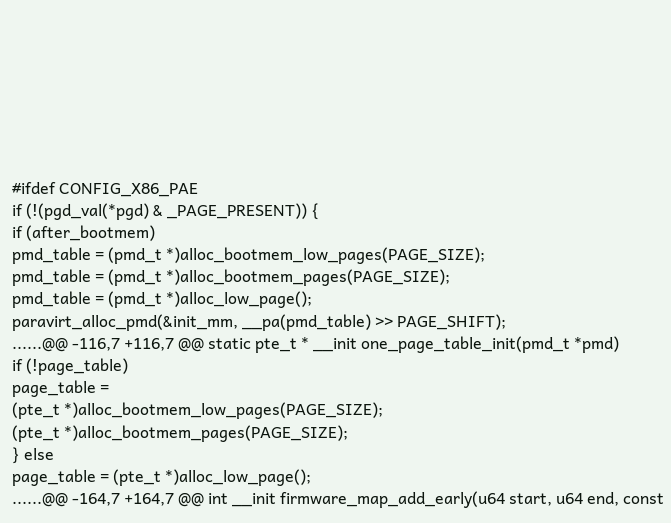#ifdef CONFIG_X86_PAE
if (!(pgd_val(*pgd) & _PAGE_PRESENT)) {
if (after_bootmem)
pmd_table = (pmd_t *)alloc_bootmem_low_pages(PAGE_SIZE);
pmd_table = (pmd_t *)alloc_bootmem_pages(PAGE_SIZE);
pmd_table = (pmd_t *)alloc_low_page();
paravirt_alloc_pmd(&init_mm, __pa(pmd_table) >> PAGE_SHIFT);
......@@ -116,7 +116,7 @@ static pte_t * __init one_page_table_init(pmd_t *pmd)
if (!page_table)
page_table =
(pte_t *)alloc_bootmem_low_pages(PAGE_SIZE);
(pte_t *)alloc_bootmem_pages(PAGE_SIZE);
} else
page_table = (pte_t *)alloc_low_page();
......@@ -164,7 +164,7 @@ int __init firmware_map_add_early(u64 start, u64 end, const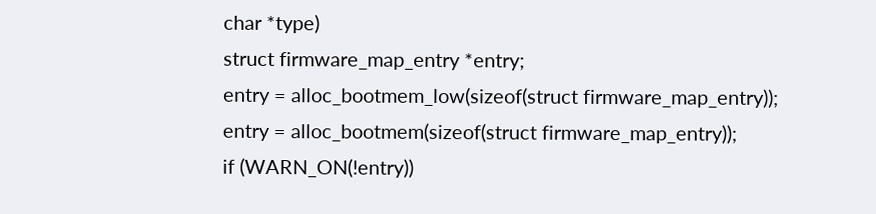char *type)
struct firmware_map_entry *entry;
entry = alloc_bootmem_low(sizeof(struct firmware_map_entry));
entry = alloc_bootmem(sizeof(struct firmware_map_entry));
if (WARN_ON(!entry))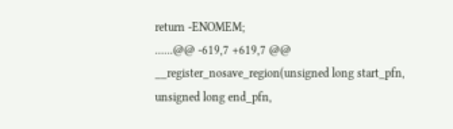return -ENOMEM;
......@@ -619,7 +619,7 @@ __register_nosave_region(unsigned long start_pfn, unsigned long end_pfn,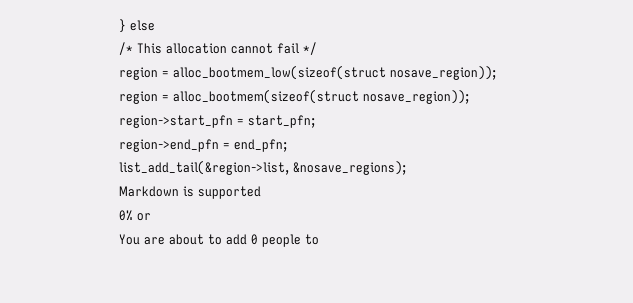} else
/* This allocation cannot fail */
region = alloc_bootmem_low(sizeof(struct nosave_region));
region = alloc_bootmem(sizeof(struct nosave_region));
region->start_pfn = start_pfn;
region->end_pfn = end_pfn;
list_add_tail(&region->list, &nosave_regions);
Markdown is supported
0% or
You are about to add 0 people to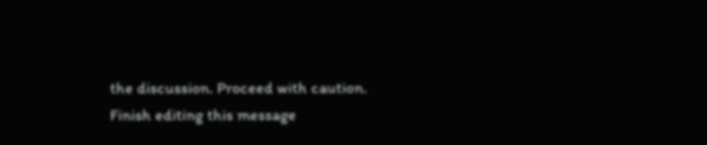the discussion. Proceed with caution.
Finish editing this message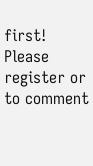first!
Please register or to comment